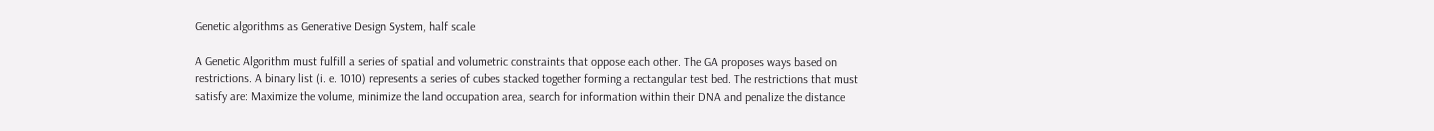Genetic algorithms as Generative Design System, half scale

A Genetic Algorithm must fulfill a series of spatial and volumetric constraints that oppose each other. The GA proposes ways based on restrictions. A binary list (i. e. 1010) represents a series of cubes stacked together forming a rectangular test bed. The restrictions that must satisfy are: Maximize the volume, minimize the land occupation area, search for information within their DNA and penalize the distance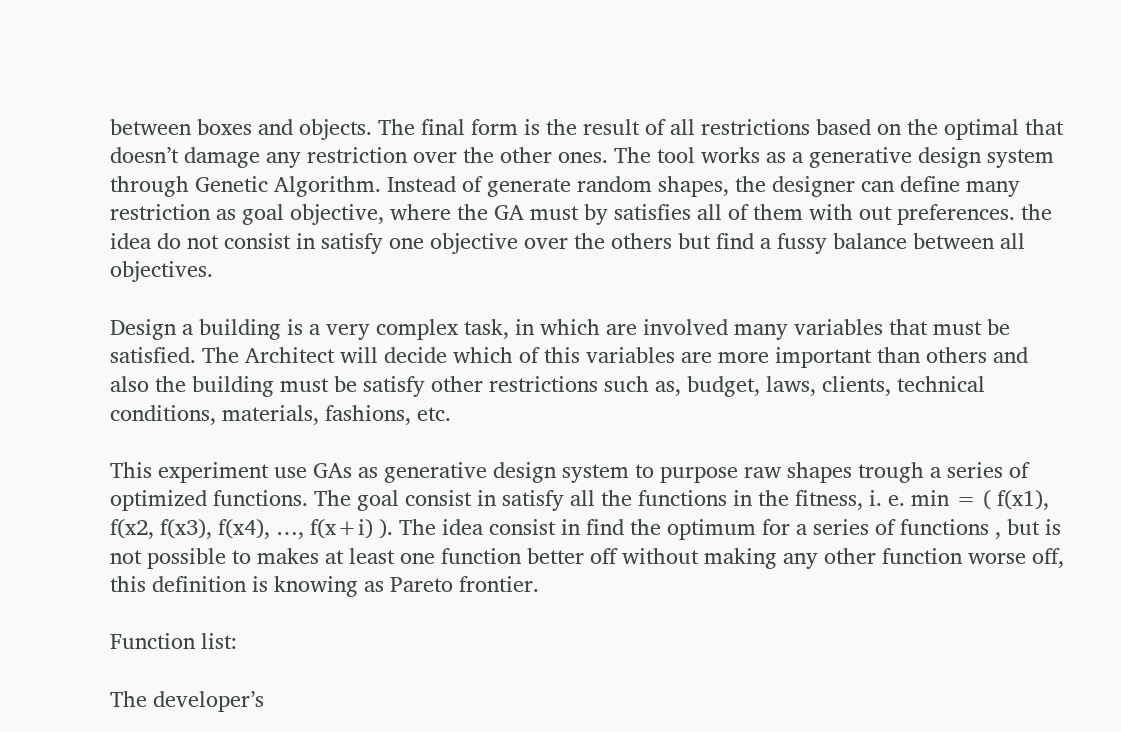between boxes and objects. The final form is the result of all restrictions based on the optimal that doesn’t damage any restriction over the other ones. The tool works as a generative design system through Genetic Algorithm. Instead of generate random shapes, the designer can define many restriction as goal objective, where the GA must by satisfies all of them with out preferences. the idea do not consist in satisfy one objective over the others but find a fussy balance between all objectives.

Design a building is a very complex task, in which are involved many variables that must be satisfied. The Architect will decide which of this variables are more important than others and also the building must be satisfy other restrictions such as, budget, laws, clients, technical conditions, materials, fashions, etc.

This experiment use GAs as generative design system to purpose raw shapes trough a series of optimized functions. The goal consist in satisfy all the functions in the fitness, i. e. min = ( f(x1), f(x2, f(x3), f(x4), …, f(x+i) ). The idea consist in find the optimum for a series of functions , but is not possible to makes at least one function better off without making any other function worse off, this definition is knowing as Pareto frontier.

Function list:

The developer’s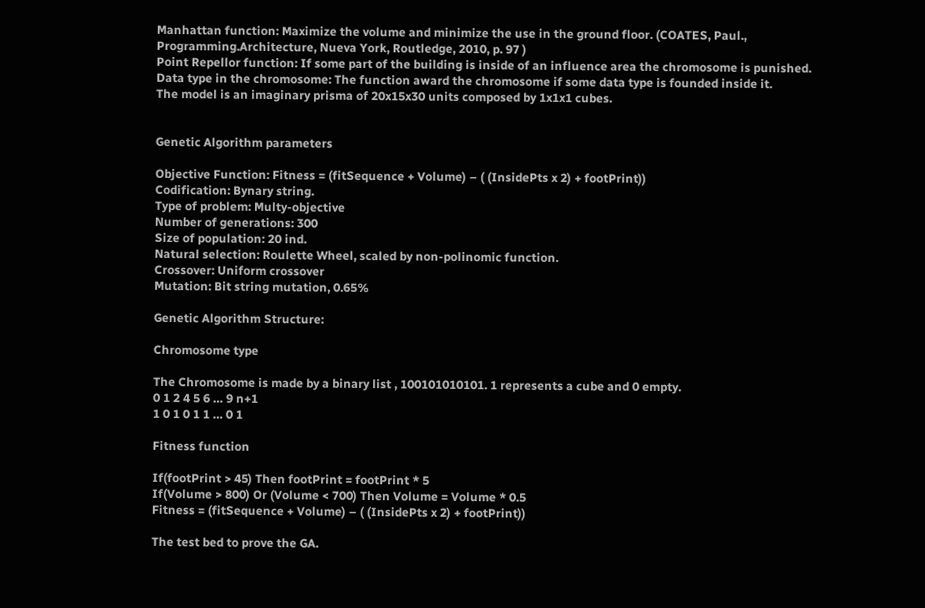Manhattan function: Maximize the volume and minimize the use in the ground floor. (COATES, Paul., Programming.Architecture, Nueva York, Routledge, 2010, p. 97 )
Point Repellor function: If some part of the building is inside of an influence area the chromosome is punished.
Data type in the chromosome: The function award the chromosome if some data type is founded inside it.
The model is an imaginary prisma of 20x15x30 units composed by 1x1x1 cubes.


Genetic Algorithm parameters

Objective Function: Fitness = (fitSequence + Volume) – ( (InsidePts x 2) + footPrint))
Codification: Bynary string.
Type of problem: Multy-objective
Number of generations: 300
Size of population: 20 ind.
Natural selection: Roulette Wheel, scaled by non-polinomic function.
Crossover: Uniform crossover
Mutation: Bit string mutation, 0.65%

Genetic Algorithm Structure:

Chromosome type

The Chromosome is made by a binary list , 100101010101. 1 represents a cube and 0 empty.
0 1 2 4 5 6 … 9 n+1
1 0 1 0 1 1 … 0 1

Fitness function

If(footPrint > 45) Then footPrint = footPrint * 5
If(Volume > 800) Or (Volume < 700) Then Volume = Volume * 0.5
Fitness = (fitSequence + Volume) – ( (InsidePts x 2) + footPrint))

The test bed to prove the GA.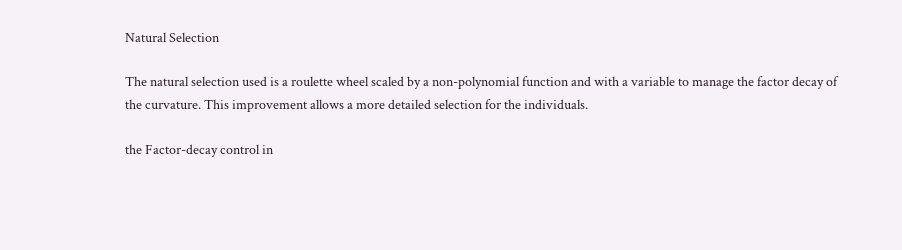Natural Selection

The natural selection used is a roulette wheel scaled by a non-polynomial function and with a variable to manage the factor decay of the curvature. This improvement allows a more detailed selection for the individuals.

the Factor-decay control in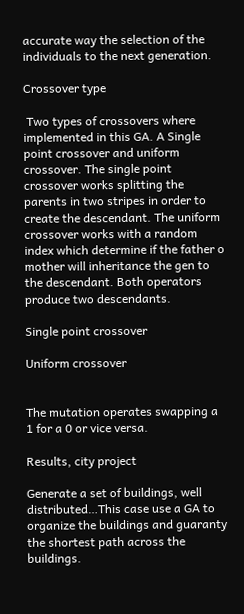accurate way the selection of the individuals to the next generation.

Crossover type

 Two types of crossovers where implemented in this GA. A Single point crossover and uniform crossover. The single point crossover works splitting the parents in two stripes in order to create the descendant. The uniform crossover works with a random index which determine if the father o mother will inheritance the gen to the descendant. Both operators produce two descendants.

Single point crossover

Uniform crossover


The mutation operates swapping a 1 for a 0 or vice versa.

Results, city project

Generate a set of buildings, well distributed…This case use a GA to organize the buildings and guaranty the shortest path across the buildings.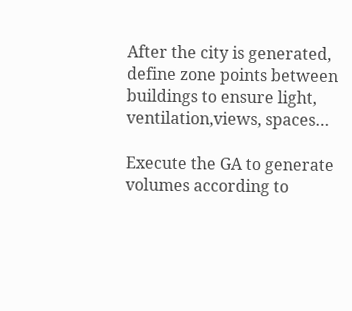After the city is generated, define zone points between buildings to ensure light, ventilation,views, spaces…

Execute the GA to generate volumes according to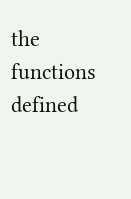the functions defined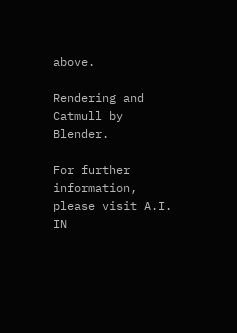above.

Rendering and Catmull by Blender.

For further  information, please visit A.I. IN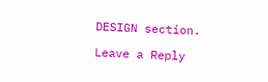DESIGN section.

Leave a Reply